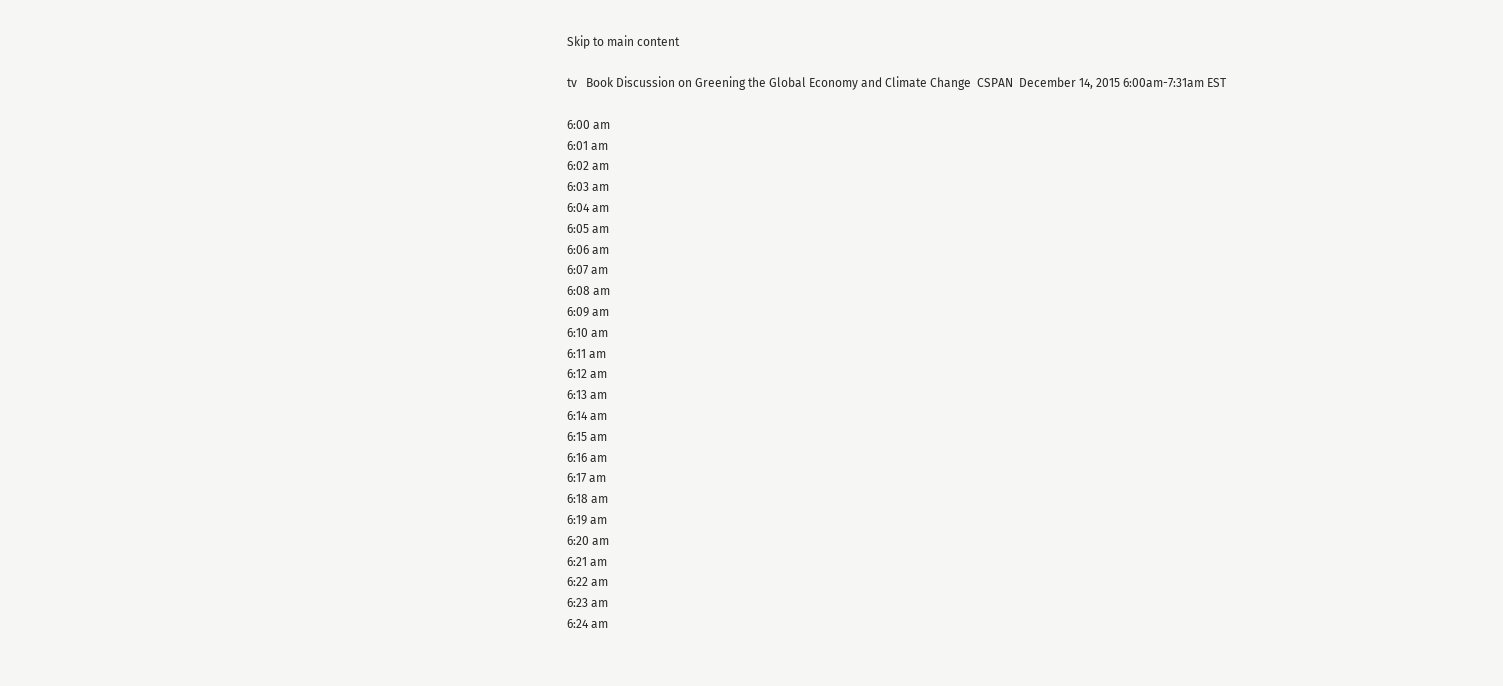Skip to main content

tv   Book Discussion on Greening the Global Economy and Climate Change  CSPAN  December 14, 2015 6:00am-7:31am EST

6:00 am
6:01 am
6:02 am
6:03 am
6:04 am
6:05 am
6:06 am
6:07 am
6:08 am
6:09 am
6:10 am
6:11 am
6:12 am
6:13 am
6:14 am
6:15 am
6:16 am
6:17 am
6:18 am
6:19 am
6:20 am
6:21 am
6:22 am
6:23 am
6:24 am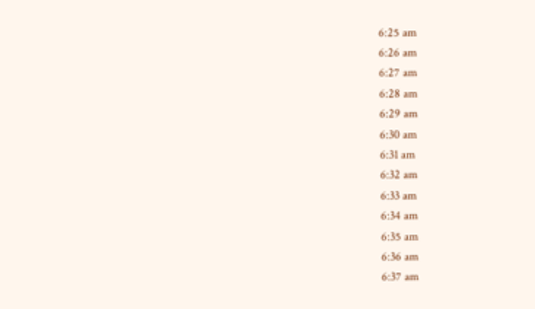6:25 am
6:26 am
6:27 am
6:28 am
6:29 am
6:30 am
6:31 am
6:32 am
6:33 am
6:34 am
6:35 am
6:36 am
6:37 am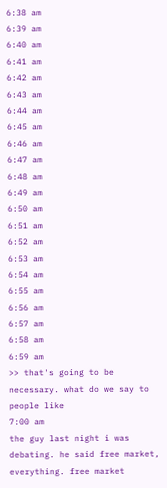6:38 am
6:39 am
6:40 am
6:41 am
6:42 am
6:43 am
6:44 am
6:45 am
6:46 am
6:47 am
6:48 am
6:49 am
6:50 am
6:51 am
6:52 am
6:53 am
6:54 am
6:55 am
6:56 am
6:57 am
6:58 am
6:59 am
>> that's going to be necessary. what do we say to people like
7:00 am
the guy last night i was debating. he said free market, everything. free market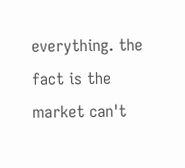everything. the fact is the market can't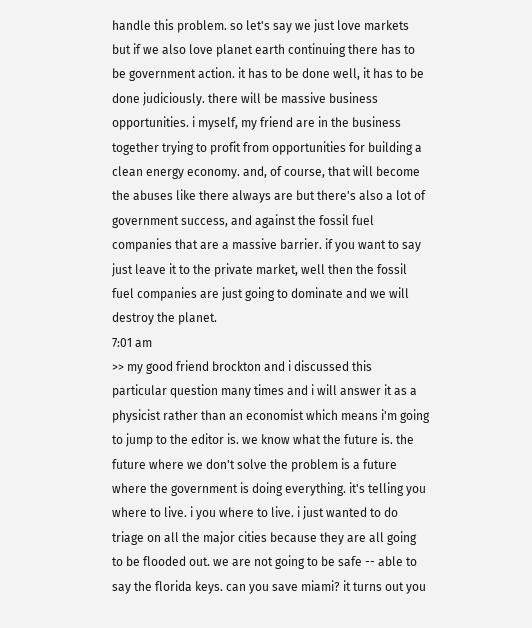handle this problem. so let's say we just love markets but if we also love planet earth continuing there has to be government action. it has to be done well, it has to be done judiciously. there will be massive business opportunities. i myself, my friend are in the business together trying to profit from opportunities for building a clean energy economy. and, of course, that will become the abuses like there always are but there's also a lot of government success, and against the fossil fuel companies that are a massive barrier. if you want to say just leave it to the private market, well then the fossil fuel companies are just going to dominate and we will destroy the planet.
7:01 am
>> my good friend brockton and i discussed this particular question many times and i will answer it as a physicist rather than an economist which means i'm going to jump to the editor is. we know what the future is. the future where we don't solve the problem is a future where the government is doing everything. it's telling you where to live. i you where to live. i just wanted to do triage on all the major cities because they are all going to be flooded out. we are not going to be safe -- able to say the florida keys. can you save miami? it turns out you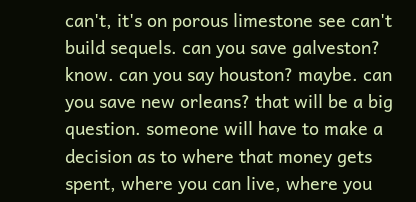can't, it's on porous limestone see can't build sequels. can you save galveston? know. can you say houston? maybe. can you save new orleans? that will be a big question. someone will have to make a decision as to where that money gets spent, where you can live, where you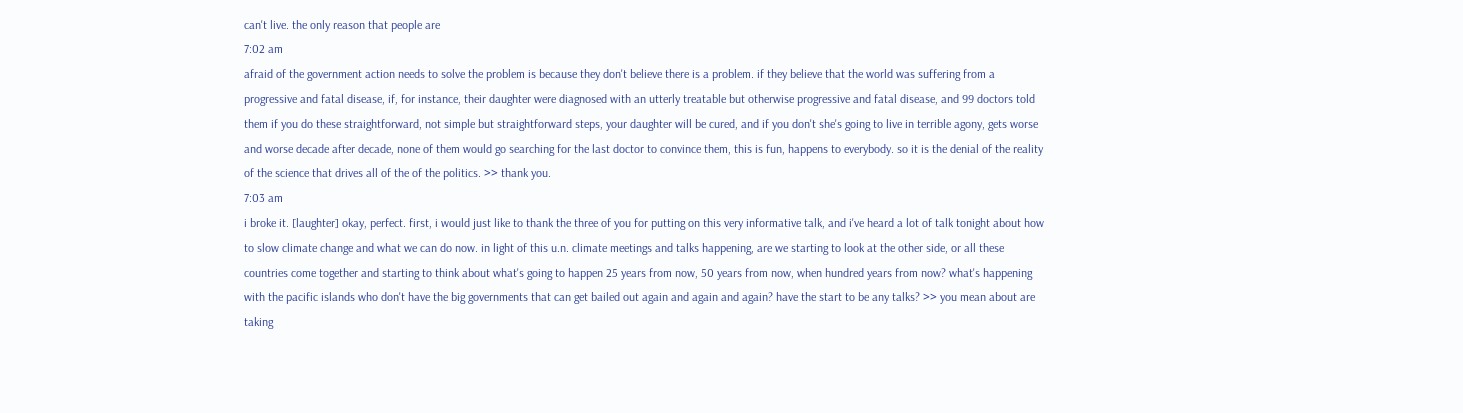can't live. the only reason that people are
7:02 am
afraid of the government action needs to solve the problem is because they don't believe there is a problem. if they believe that the world was suffering from a progressive and fatal disease, if, for instance, their daughter were diagnosed with an utterly treatable but otherwise progressive and fatal disease, and 99 doctors told them if you do these straightforward, not simple but straightforward steps, your daughter will be cured, and if you don't she's going to live in terrible agony, gets worse and worse decade after decade, none of them would go searching for the last doctor to convince them, this is fun, happens to everybody. so it is the denial of the reality of the science that drives all of the of the politics. >> thank you.
7:03 am
i broke it. [laughter] okay, perfect. first, i would just like to thank the three of you for putting on this very informative talk, and i've heard a lot of talk tonight about how to slow climate change and what we can do now. in light of this u.n. climate meetings and talks happening, are we starting to look at the other side, or all these countries come together and starting to think about what's going to happen 25 years from now, 50 years from now, when hundred years from now? what's happening with the pacific islands who don't have the big governments that can get bailed out again and again and again? have the start to be any talks? >> you mean about are taking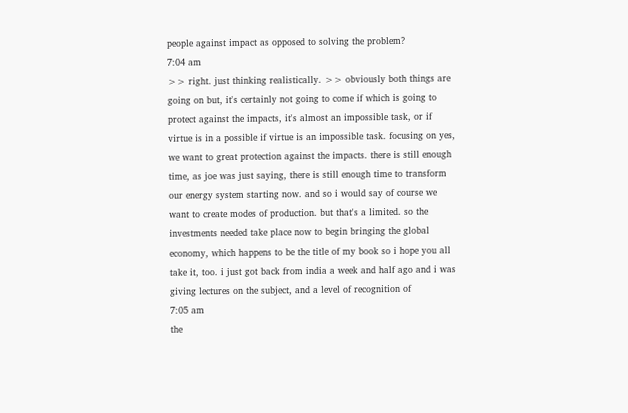people against impact as opposed to solving the problem?
7:04 am
>> right. just thinking realistically. >> obviously both things are going on but, it's certainly not going to come if which is going to protect against the impacts, it's almost an impossible task, or if virtue is in a possible if virtue is an impossible task. focusing on yes, we want to great protection against the impacts. there is still enough time, as joe was just saying, there is still enough time to transform our energy system starting now. and so i would say of course we want to create modes of production. but that's a limited. so the investments needed take place now to begin bringing the global economy, which happens to be the title of my book so i hope you all take it, too. i just got back from india a week and half ago and i was giving lectures on the subject, and a level of recognition of
7:05 am
the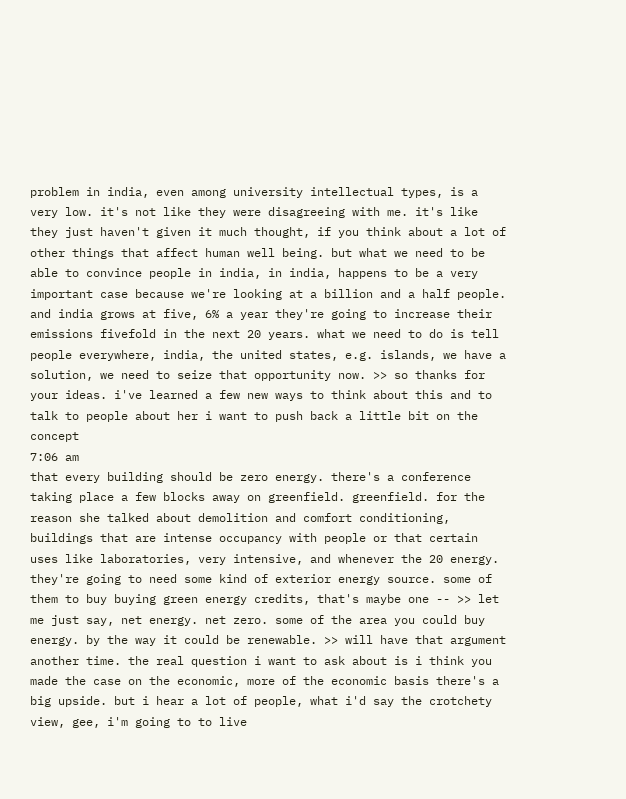problem in india, even among university intellectual types, is a very low. it's not like they were disagreeing with me. it's like they just haven't given it much thought, if you think about a lot of other things that affect human well being. but what we need to be able to convince people in india, in india, happens to be a very important case because we're looking at a billion and a half people. and india grows at five, 6% a year they're going to increase their emissions fivefold in the next 20 years. what we need to do is tell people everywhere, india, the united states, e.g. islands, we have a solution, we need to seize that opportunity now. >> so thanks for your ideas. i've learned a few new ways to think about this and to talk to people about her i want to push back a little bit on the concept
7:06 am
that every building should be zero energy. there's a conference taking place a few blocks away on greenfield. greenfield. for the reason she talked about demolition and comfort conditioning, buildings that are intense occupancy with people or that certain uses like laboratories, very intensive, and whenever the 20 energy. they're going to need some kind of exterior energy source. some of them to buy buying green energy credits, that's maybe one -- >> let me just say, net energy. net zero. some of the area you could buy energy. by the way it could be renewable. >> will have that argument another time. the real question i want to ask about is i think you made the case on the economic, more of the economic basis there's a big upside. but i hear a lot of people, what i'd say the crotchety view, gee, i'm going to to live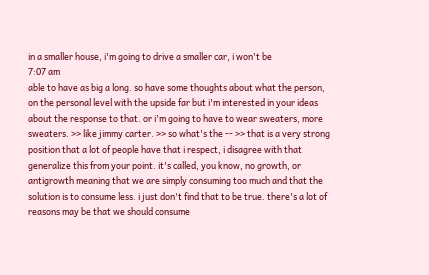in a smaller house, i'm going to drive a smaller car, i won't be
7:07 am
able to have as big a long. so have some thoughts about what the person, on the personal level with the upside far but i'm interested in your ideas about the response to that. or i'm going to have to wear sweaters, more sweaters. >> like jimmy carter. >> so what's the -- >> that is a very strong position that a lot of people have that i respect, i disagree with that generalize this from your point. it's called, you know, no growth, or antigrowth meaning that we are simply consuming too much and that the solution is to consume less. i just don't find that to be true. there's a lot of reasons may be that we should consume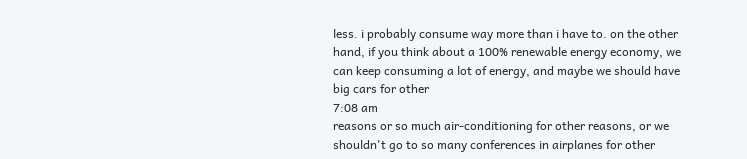less. i probably consume way more than i have to. on the other hand, if you think about a 100% renewable energy economy, we can keep consuming a lot of energy, and maybe we should have big cars for other
7:08 am
reasons or so much air-conditioning for other reasons, or we shouldn't go to so many conferences in airplanes for other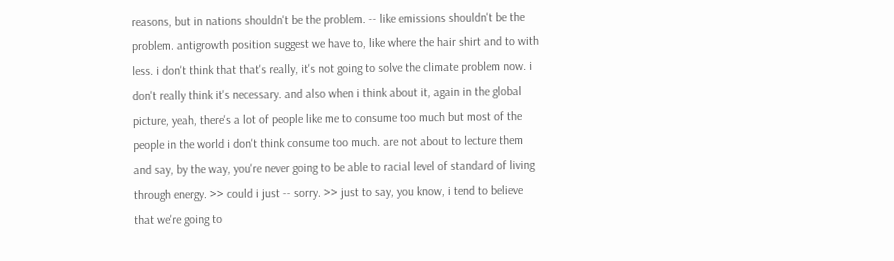reasons, but in nations shouldn't be the problem. -- like emissions shouldn't be the problem. antigrowth position suggest we have to, like where the hair shirt and to with less. i don't think that that's really, it's not going to solve the climate problem now. i don't really think it's necessary. and also when i think about it, again in the global picture, yeah, there's a lot of people like me to consume too much but most of the people in the world i don't think consume too much. are not about to lecture them and say, by the way, you're never going to be able to racial level of standard of living through energy. >> could i just -- sorry. >> just to say, you know, i tend to believe that we're going to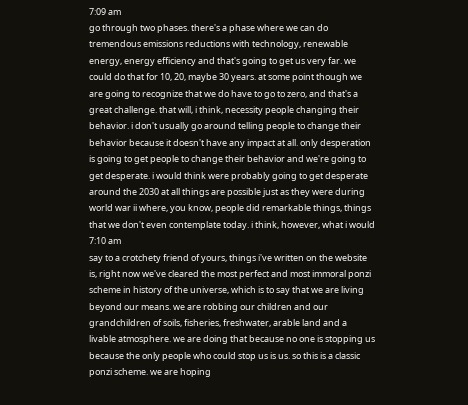7:09 am
go through two phases. there's a phase where we can do tremendous emissions reductions with technology, renewable energy, energy efficiency and that's going to get us very far. we could do that for 10, 20, maybe 30 years. at some point though we are going to recognize that we do have to go to zero, and that's a great challenge. that will, i think, necessity people changing their behavior. i don't usually go around telling people to change their behavior because it doesn't have any impact at all. only desperation is going to get people to change their behavior and we're going to get desperate. i would think were probably going to get desperate around the 2030 at all things are possible just as they were during world war ii where, you know, people did remarkable things, things that we don't even contemplate today. i think, however, what i would
7:10 am
say to a crotchety friend of yours, things i've written on the website is, right now we've cleared the most perfect and most immoral ponzi scheme in history of the universe, which is to say that we are living beyond our means. we are robbing our children and our grandchildren of soils, fisheries, freshwater, arable land and a livable atmosphere. we are doing that because no one is stopping us because the only people who could stop us is us. so this is a classic ponzi scheme. we are hoping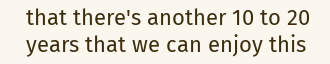that there's another 10 to 20 years that we can enjoy this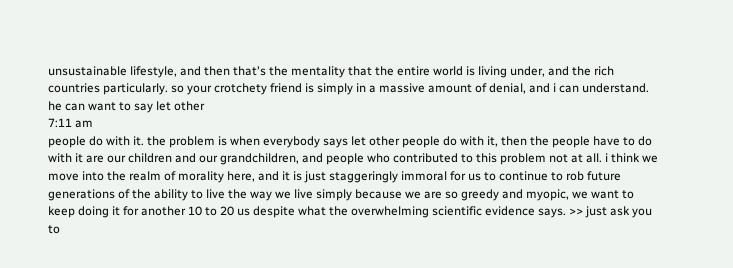unsustainable lifestyle, and then that's the mentality that the entire world is living under, and the rich countries particularly. so your crotchety friend is simply in a massive amount of denial, and i can understand. he can want to say let other
7:11 am
people do with it. the problem is when everybody says let other people do with it, then the people have to do with it are our children and our grandchildren, and people who contributed to this problem not at all. i think we move into the realm of morality here, and it is just staggeringly immoral for us to continue to rob future generations of the ability to live the way we live simply because we are so greedy and myopic, we want to keep doing it for another 10 to 20 us despite what the overwhelming scientific evidence says. >> just ask you to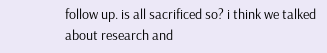follow up. is all sacrificed so? i think we talked about research and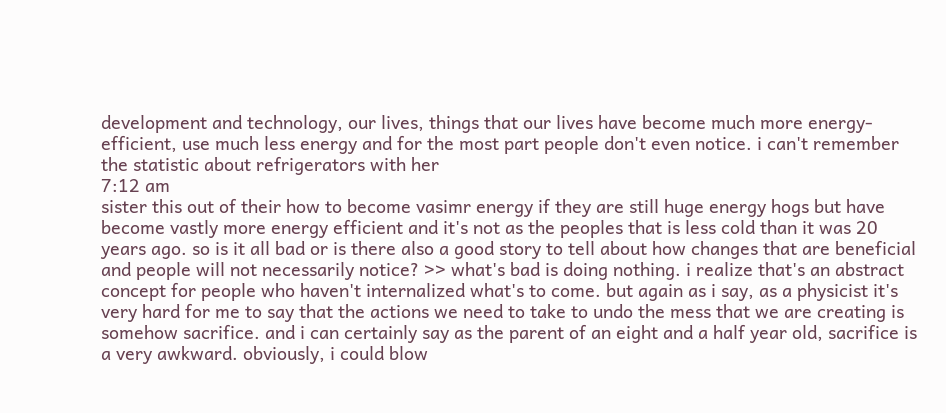development and technology, our lives, things that our lives have become much more energy-efficient, use much less energy and for the most part people don't even notice. i can't remember the statistic about refrigerators with her
7:12 am
sister this out of their how to become vasimr energy if they are still huge energy hogs but have become vastly more energy efficient and it's not as the peoples that is less cold than it was 20 years ago. so is it all bad or is there also a good story to tell about how changes that are beneficial and people will not necessarily notice? >> what's bad is doing nothing. i realize that's an abstract concept for people who haven't internalized what's to come. but again as i say, as a physicist it's very hard for me to say that the actions we need to take to undo the mess that we are creating is somehow sacrifice. and i can certainly say as the parent of an eight and a half year old, sacrifice is a very awkward. obviously, i could blow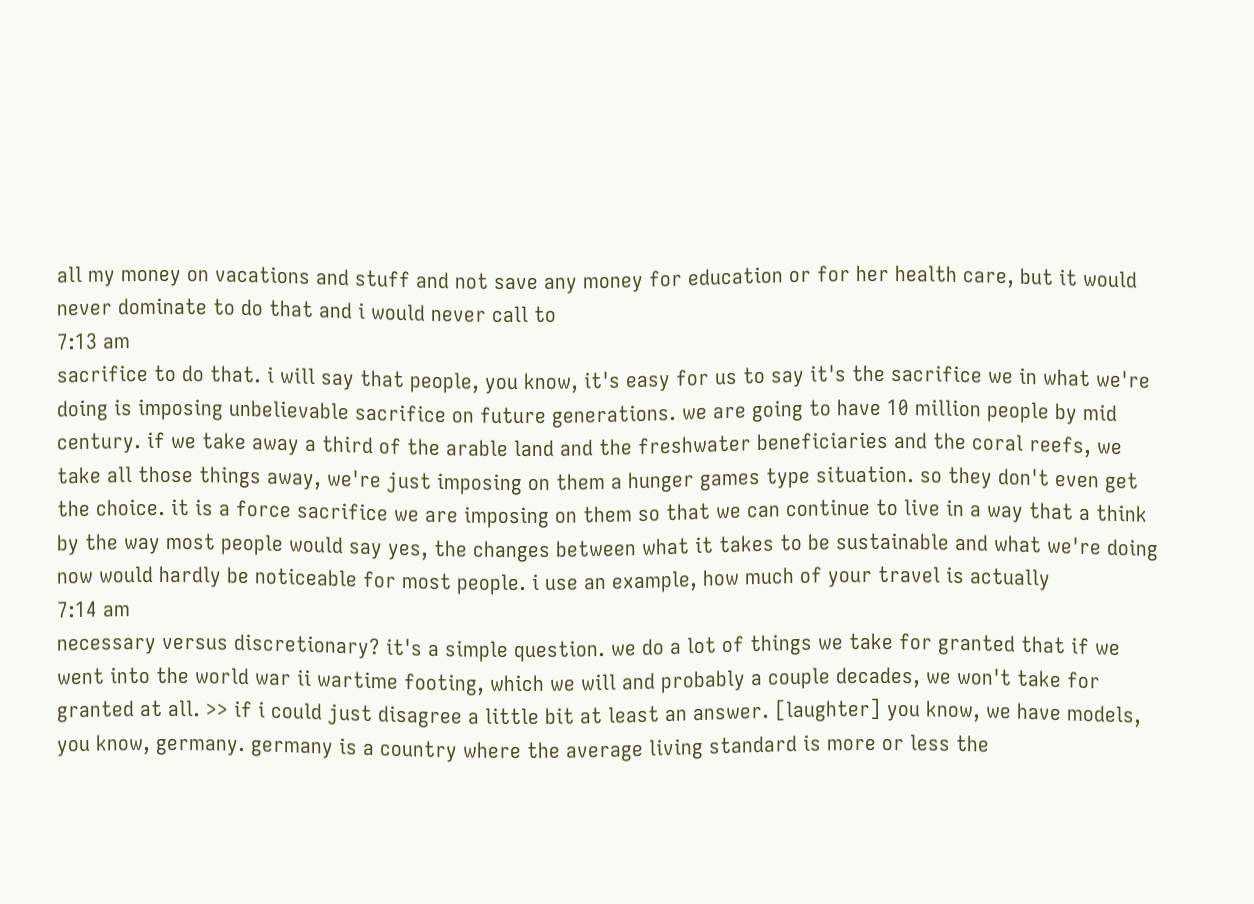all my money on vacations and stuff and not save any money for education or for her health care, but it would never dominate to do that and i would never call to
7:13 am
sacrifice to do that. i will say that people, you know, it's easy for us to say it's the sacrifice we in what we're doing is imposing unbelievable sacrifice on future generations. we are going to have 10 million people by mid century. if we take away a third of the arable land and the freshwater beneficiaries and the coral reefs, we take all those things away, we're just imposing on them a hunger games type situation. so they don't even get the choice. it is a force sacrifice we are imposing on them so that we can continue to live in a way that a think by the way most people would say yes, the changes between what it takes to be sustainable and what we're doing now would hardly be noticeable for most people. i use an example, how much of your travel is actually
7:14 am
necessary versus discretionary? it's a simple question. we do a lot of things we take for granted that if we went into the world war ii wartime footing, which we will and probably a couple decades, we won't take for granted at all. >> if i could just disagree a little bit at least an answer. [laughter] you know, we have models, you know, germany. germany is a country where the average living standard is more or less the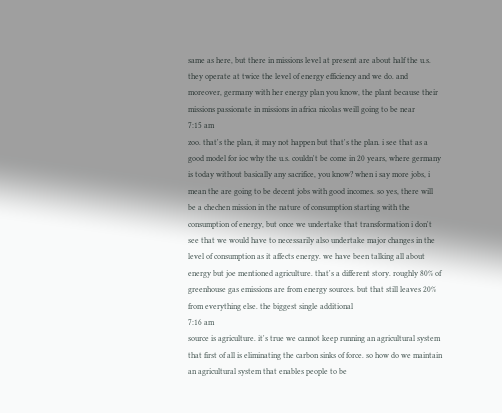same as here, but there in missions level at present are about half the u.s. they operate at twice the level of energy efficiency and we do. and moreover, germany with her energy plan you know, the plant because their missions passionate in missions in africa nicolas weill going to be near
7:15 am
zoo. that's the plan, it may not happen but that's the plan. i see that as a good model for ioc why the u.s. couldn't be come in 20 years, where germany is today without basically any sacrifice, you know? when i say more jobs, i mean the are going to be decent jobs with good incomes. so yes, there will be a chechen mission in the nature of consumption starting with the consumption of energy, but once we undertake that transformation i don't see that we would have to necessarily also undertake major changes in the level of consumption as it affects energy. we have been talking all about energy but joe mentioned agriculture. that's a different story. roughly 80% of greenhouse gas emissions are from energy sources. but that still leaves 20% from everything else. the biggest single additional
7:16 am
source is agriculture. it's true we cannot keep running an agricultural system that first of all is eliminating the carbon sinks of force. so how do we maintain an agricultural system that enables people to be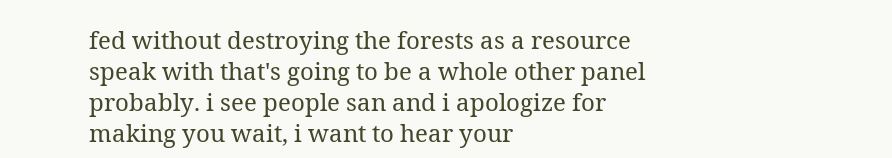fed without destroying the forests as a resource speak with that's going to be a whole other panel probably. i see people san and i apologize for making you wait, i want to hear your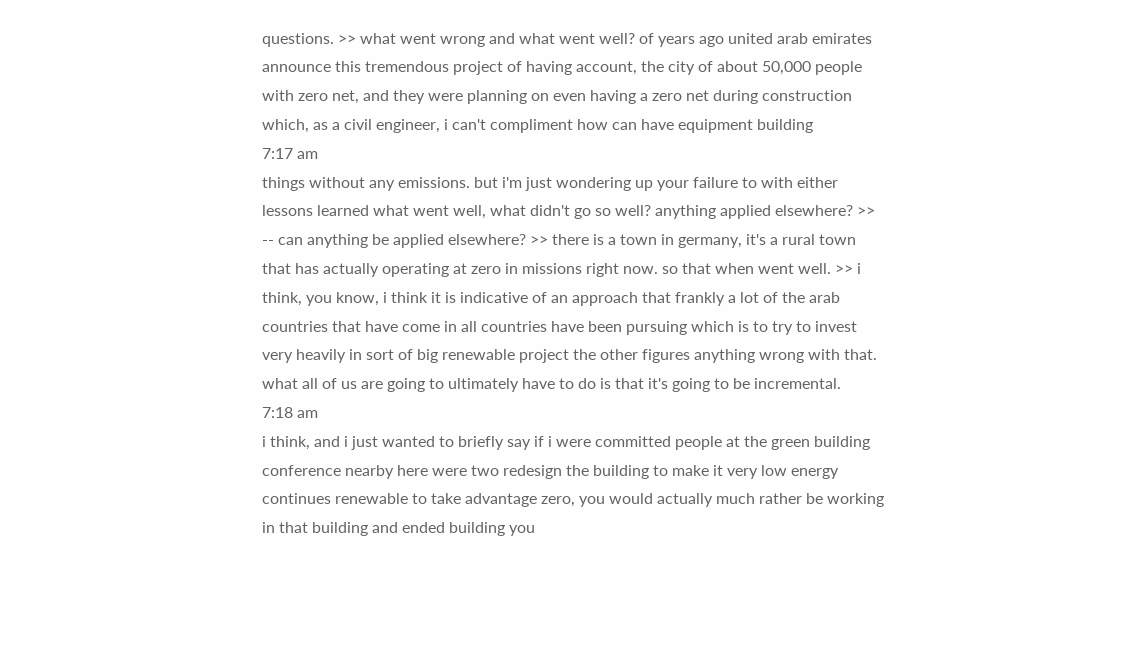questions. >> what went wrong and what went well? of years ago united arab emirates announce this tremendous project of having account, the city of about 50,000 people with zero net, and they were planning on even having a zero net during construction which, as a civil engineer, i can't compliment how can have equipment building
7:17 am
things without any emissions. but i'm just wondering up your failure to with either lessons learned what went well, what didn't go so well? anything applied elsewhere? >> -- can anything be applied elsewhere? >> there is a town in germany, it's a rural town that has actually operating at zero in missions right now. so that when went well. >> i think, you know, i think it is indicative of an approach that frankly a lot of the arab countries that have come in all countries have been pursuing which is to try to invest very heavily in sort of big renewable project the other figures anything wrong with that. what all of us are going to ultimately have to do is that it's going to be incremental.
7:18 am
i think, and i just wanted to briefly say if i were committed people at the green building conference nearby here were two redesign the building to make it very low energy continues renewable to take advantage zero, you would actually much rather be working in that building and ended building you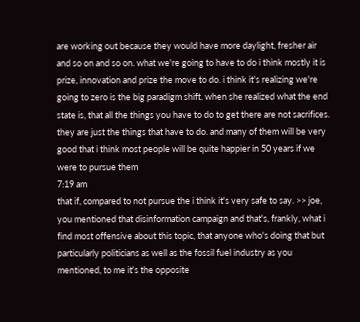are working out because they would have more daylight, fresher air and so on and so on. what we're going to have to do i think mostly it is prize, innovation and prize the move to do. i think it's realizing we're going to zero is the big paradigm shift. when she realized what the end state is, that all the things you have to do to get there are not sacrifices. they are just the things that have to do. and many of them will be very good that i think most people will be quite happier in 50 years if we were to pursue them
7:19 am
that if, compared to not pursue the i think it's very safe to say. >> joe, you mentioned that disinformation campaign and that's, frankly, what i find most offensive about this topic, that anyone who's doing that but particularly politicians as well as the fossil fuel industry as you mentioned, to me it's the opposite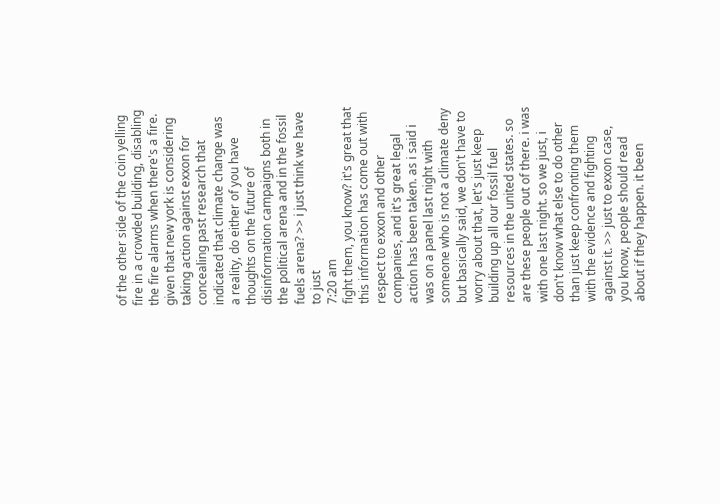of the other side of the coin yelling fire in a crowded building, disabling the fire alarms when there's a fire. given that new york is considering taking action against exxon for concealing past research that indicated that climate change was a reality, do either of you have thoughts on the future of disinformation campaigns both in the political arena and in the fossil fuels arena? >> i just think we have to just
7:20 am
fight them, you know? it's great that this information has come out with respect to exxon and other companies, and it's great legal action has been taken. as i said i was on a panel last night with someone who is not a climate deny but basically said, we don't have to worry about that, let's just keep building up all our fossil fuel resources in the united states. so are these people out of there. i was with one last night. so we just, i don't know what else to do other than just keep confronting them with the evidence and fighting against it. >> just to exxon case, you know, people should read about if they happen. it been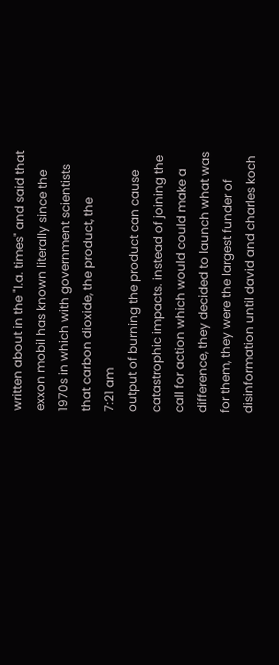written about in the "l.a. times" and said that exxon mobil has known literally since the 1970s in which with government scientists that carbon dioxide, the product, the
7:21 am
output of burning the product can cause catastrophic impacts. instead of joining the call for action which would could make a difference, they decided to launch what was for them, they were the largest funder of disinformation until david and charles koch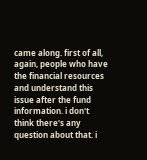came along. first of all, again, people who have the financial resources and understand this issue after the fund information. i don't think there's any question about that. i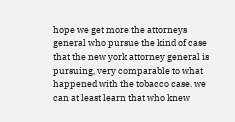hope we get more the attorneys general who pursue the kind of case that the new york attorney general is pursuing, very comparable to what happened with the tobacco case. we can at least learn that who knew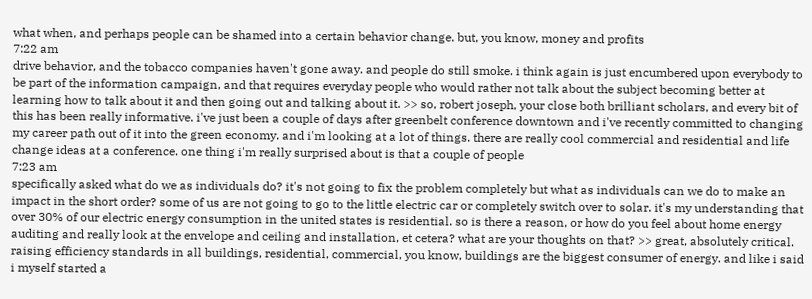what when, and perhaps people can be shamed into a certain behavior change. but, you know, money and profits
7:22 am
drive behavior, and the tobacco companies haven't gone away. and people do still smoke. i think again is just encumbered upon everybody to be part of the information campaign, and that requires everyday people who would rather not talk about the subject becoming better at learning how to talk about it and then going out and talking about it. >> so, robert joseph, your close both brilliant scholars, and every bit of this has been really informative. i've just been a couple of days after greenbelt conference downtown and i've recently committed to changing my career path out of it into the green economy. and i'm looking at a lot of things. there are really cool commercial and residential and life change ideas at a conference. one thing i'm really surprised about is that a couple of people
7:23 am
specifically asked what do we as individuals do? it's not going to fix the problem completely but what as individuals can we do to make an impact in the short order? some of us are not going to go to the little electric car or completely switch over to solar. it's my understanding that over 30% of our electric energy consumption in the united states is residential. so is there a reason, or how do you feel about home energy auditing and really look at the envelope and ceiling and installation, et cetera? what are your thoughts on that? >> great, absolutely critical. raising efficiency standards in all buildings, residential, commercial, you know, buildings are the biggest consumer of energy. and like i said i myself started a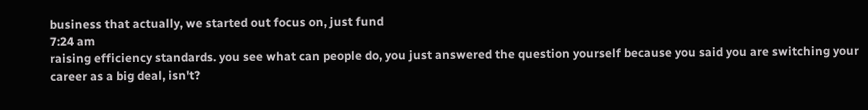business that actually, we started out focus on, just fund
7:24 am
raising efficiency standards. you see what can people do, you just answered the question yourself because you said you are switching your career as a big deal, isn't?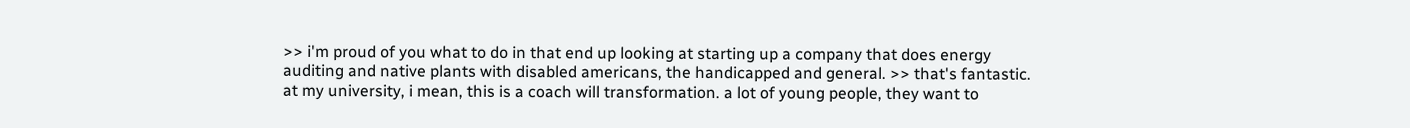>> i'm proud of you what to do in that end up looking at starting up a company that does energy auditing and native plants with disabled americans, the handicapped and general. >> that's fantastic. at my university, i mean, this is a coach will transformation. a lot of young people, they want to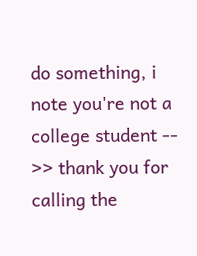do something, i note you're not a college student -- >> thank you for calling the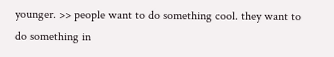younger. >> people want to do something cool. they want to do something in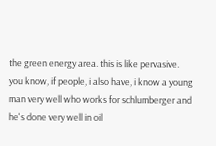the green energy area. this is like pervasive. you know, if people, i also have, i know a young man very well who works for schlumberger and he's done very well in oil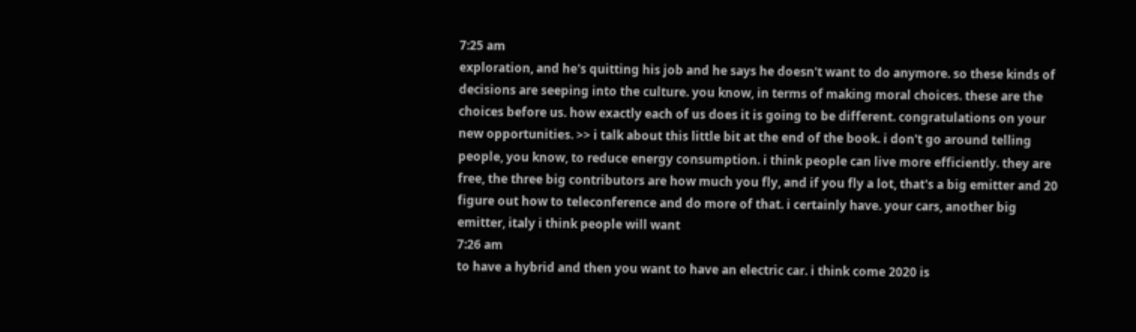7:25 am
exploration, and he's quitting his job and he says he doesn't want to do anymore. so these kinds of decisions are seeping into the culture. you know, in terms of making moral choices. these are the choices before us. how exactly each of us does it is going to be different. congratulations on your new opportunities. >> i talk about this little bit at the end of the book. i don't go around telling people, you know, to reduce energy consumption. i think people can live more efficiently. they are free, the three big contributors are how much you fly, and if you fly a lot, that's a big emitter and 20 figure out how to teleconference and do more of that. i certainly have. your cars, another big emitter, italy i think people will want
7:26 am
to have a hybrid and then you want to have an electric car. i think come 2020 is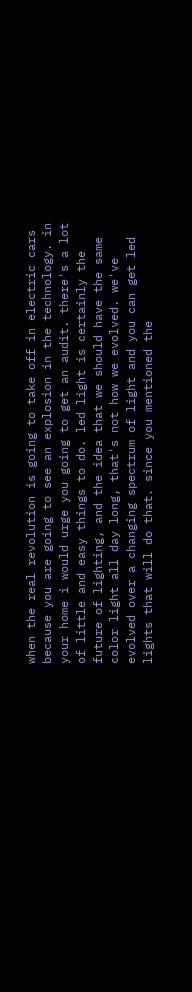when the real revolution is going to take off in electric cars because you are going to see an explosion in the technology. in your home i would urge you going to get an audit. there's a lot of little and easy things to do. led light is certainly the future of lighting, and the idea that we should have the same color light all day long, that's not how we evolved. we've evolved over a changing spectrum of light and you can get led lights that will do that. since you mentioned the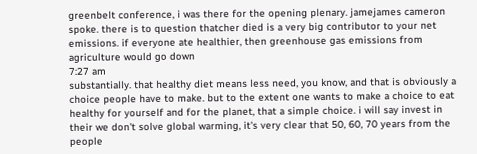greenbelt conference, i was there for the opening plenary. jamejames cameron spoke. there is to question thatcher died is a very big contributor to your net emissions. if everyone ate healthier, then greenhouse gas emissions from agriculture would go down
7:27 am
substantially. that healthy diet means less need, you know, and that is obviously a choice people have to make. but to the extent one wants to make a choice to eat healthy for yourself and for the planet, that a simple choice. i will say invest in their we don't solve global warming, it's very clear that 50, 60, 70 years from the people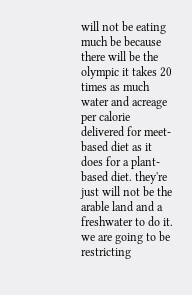will not be eating much be because there will be the olympic it takes 20 times as much water and acreage per calorie delivered for meet-based diet as it does for a plant-based diet. they're just will not be the arable land and a freshwater to do it. we are going to be restricting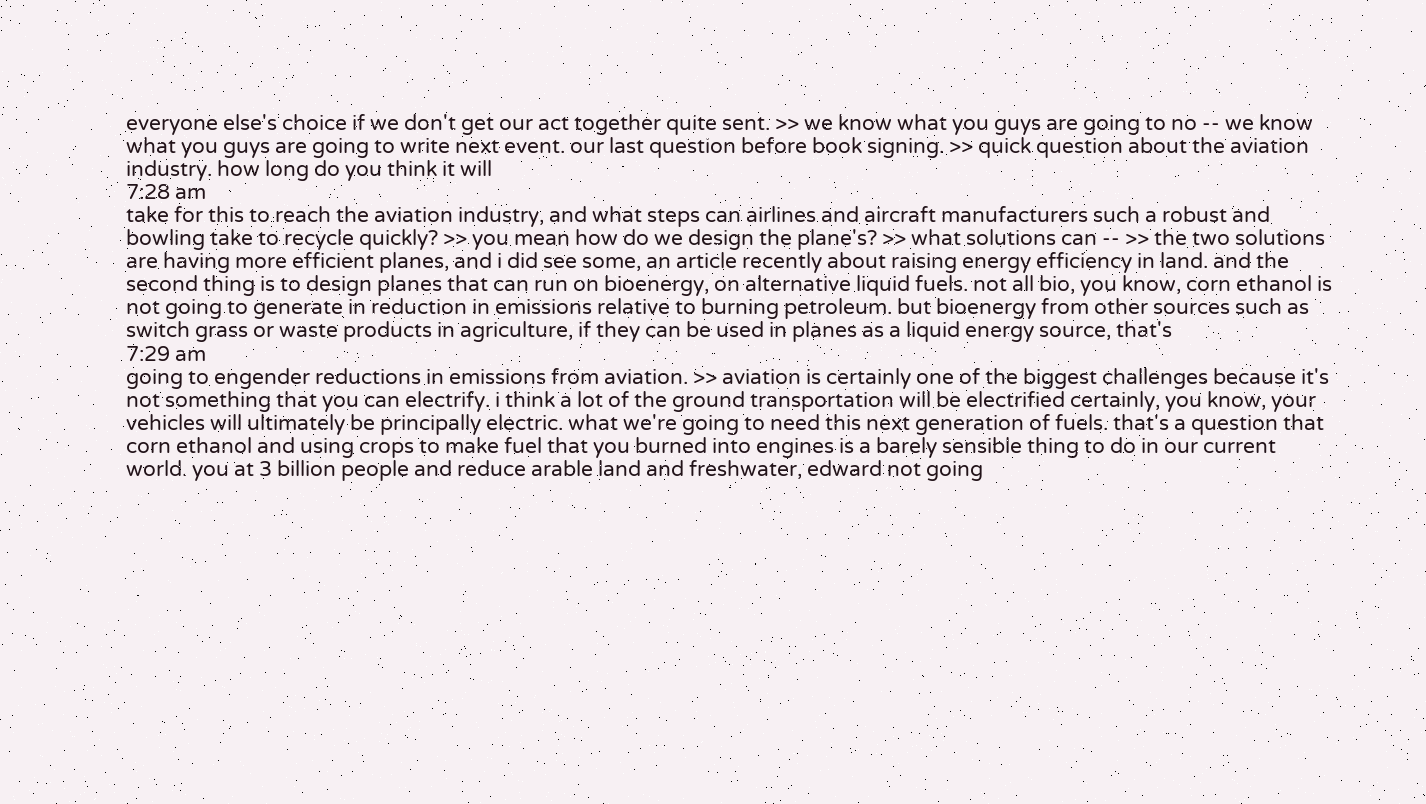everyone else's choice if we don't get our act together quite sent. >> we know what you guys are going to no -- we know what you guys are going to write next event. our last question before book signing. >> quick question about the aviation industry. how long do you think it will
7:28 am
take for this to reach the aviation industry, and what steps can airlines and aircraft manufacturers such a robust and bowling take to recycle quickly? >> you mean how do we design the plane's? >> what solutions can -- >> the two solutions are having more efficient planes, and i did see some, an article recently about raising energy efficiency in land. and the second thing is to design planes that can run on bioenergy, on alternative liquid fuels. not all bio, you know, corn ethanol is not going to generate in reduction in emissions relative to burning petroleum. but bioenergy from other sources such as switch grass or waste products in agriculture, if they can be used in planes as a liquid energy source, that's
7:29 am
going to engender reductions in emissions from aviation. >> aviation is certainly one of the biggest challenges because it's not something that you can electrify. i think a lot of the ground transportation will be electrified certainly, you know, your vehicles will ultimately be principally electric. what we're going to need this next generation of fuels. that's a question that corn ethanol and using crops to make fuel that you burned into engines is a barely sensible thing to do in our current world. you at 3 billion people and reduce arable land and freshwater, edward not going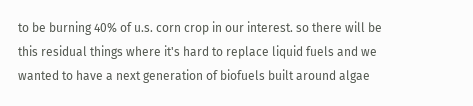to be burning 40% of u.s. corn crop in our interest. so there will be this residual things where it's hard to replace liquid fuels and we wanted to have a next generation of biofuels built around algae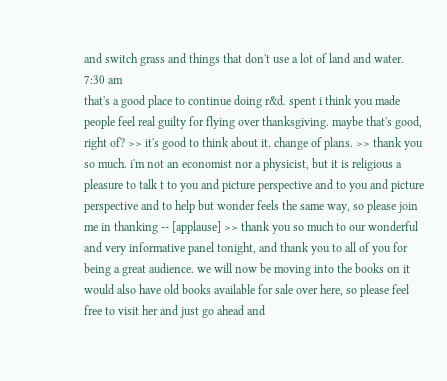and switch grass and things that don't use a lot of land and water.
7:30 am
that's a good place to continue doing r&d. spent i think you made people feel real guilty for flying over thanksgiving. maybe that's good, right of? >> it's good to think about it. change of plans. >> thank you so much. i'm not an economist nor a physicist, but it is religious a pleasure to talk t to you and picture perspective and to you and picture perspective and to help but wonder feels the same way, so please join me in thanking -- [applause] >> thank you so much to our wonderful and very informative panel tonight, and thank you to all of you for being a great audience. we will now be moving into the books on it would also have old books available for sale over here, so please feel free to visit her and just go ahead and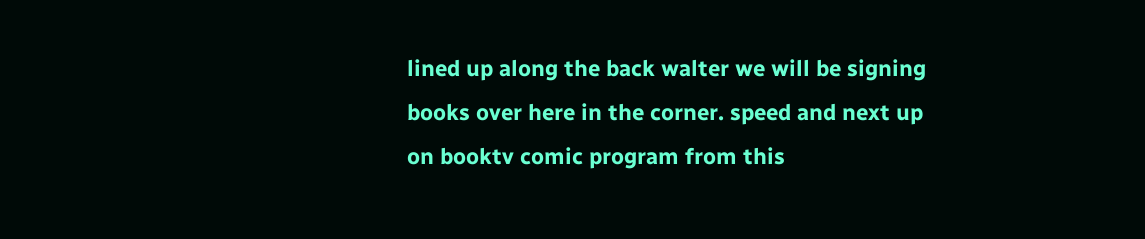lined up along the back walter we will be signing books over here in the corner. speed and next up on booktv comic program from this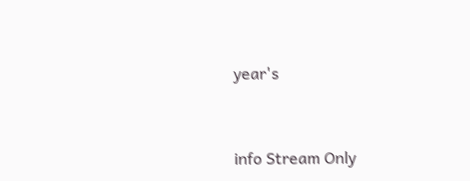year's


info Stream Only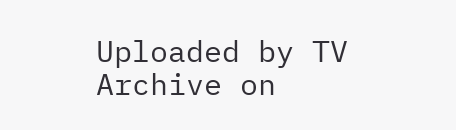Uploaded by TV Archive on